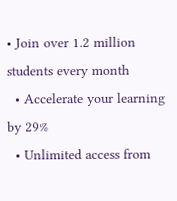• Join over 1.2 million students every month
  • Accelerate your learning by 29%
  • Unlimited access from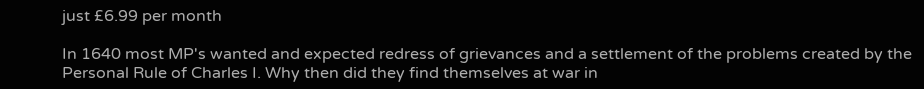just £6.99 per month

In 1640 most MP's wanted and expected redress of grievances and a settlement of the problems created by the Personal Rule of Charles I. Why then did they find themselves at war in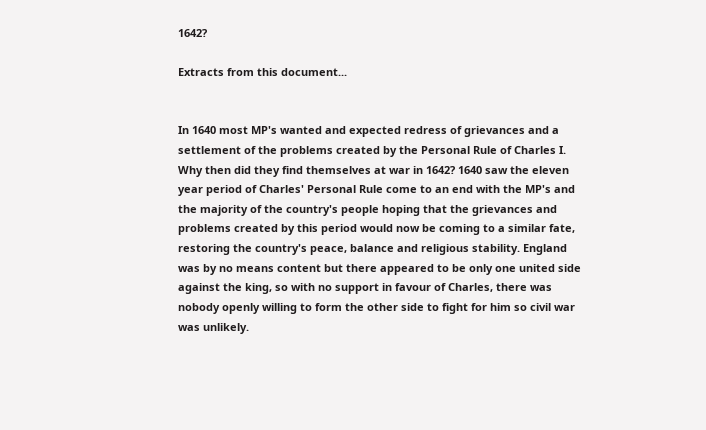1642?

Extracts from this document...


In 1640 most MP's wanted and expected redress of grievances and a settlement of the problems created by the Personal Rule of Charles I. Why then did they find themselves at war in 1642? 1640 saw the eleven year period of Charles' Personal Rule come to an end with the MP's and the majority of the country's people hoping that the grievances and problems created by this period would now be coming to a similar fate, restoring the country's peace, balance and religious stability. England was by no means content but there appeared to be only one united side against the king, so with no support in favour of Charles, there was nobody openly willing to form the other side to fight for him so civil war was unlikely.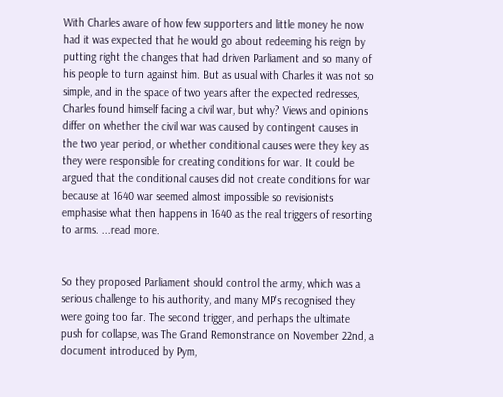With Charles aware of how few supporters and little money he now had it was expected that he would go about redeeming his reign by putting right the changes that had driven Parliament and so many of his people to turn against him. But as usual with Charles it was not so simple, and in the space of two years after the expected redresses, Charles found himself facing a civil war, but why? Views and opinions differ on whether the civil war was caused by contingent causes in the two year period, or whether conditional causes were they key as they were responsible for creating conditions for war. It could be argued that the conditional causes did not create conditions for war because at 1640 war seemed almost impossible so revisionists emphasise what then happens in 1640 as the real triggers of resorting to arms. ...read more.


So they proposed Parliament should control the army, which was a serious challenge to his authority, and many MP's recognised they were going too far. The second trigger, and perhaps the ultimate push for collapse, was The Grand Remonstrance on November 22nd, a document introduced by Pym,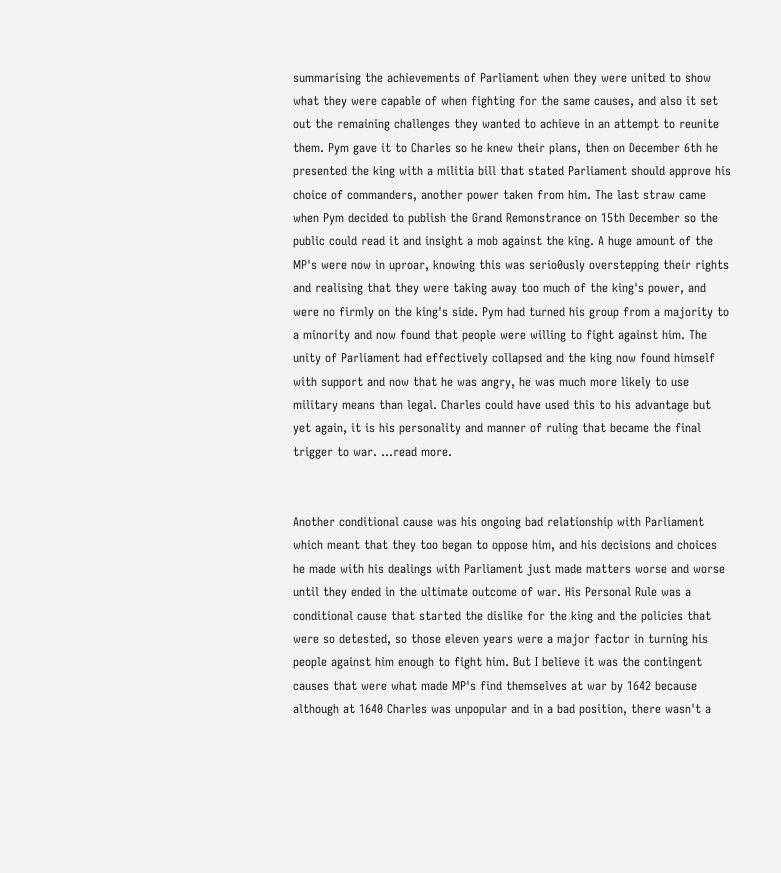summarising the achievements of Parliament when they were united to show what they were capable of when fighting for the same causes, and also it set out the remaining challenges they wanted to achieve in an attempt to reunite them. Pym gave it to Charles so he knew their plans, then on December 6th he presented the king with a militia bill that stated Parliament should approve his choice of commanders, another power taken from him. The last straw came when Pym decided to publish the Grand Remonstrance on 15th December so the public could read it and insight a mob against the king. A huge amount of the MP's were now in uproar, knowing this was serio0usly overstepping their rights and realising that they were taking away too much of the king's power, and were no firmly on the king's side. Pym had turned his group from a majority to a minority and now found that people were willing to fight against him. The unity of Parliament had effectively collapsed and the king now found himself with support and now that he was angry, he was much more likely to use military means than legal. Charles could have used this to his advantage but yet again, it is his personality and manner of ruling that became the final trigger to war. ...read more.


Another conditional cause was his ongoing bad relationship with Parliament which meant that they too began to oppose him, and his decisions and choices he made with his dealings with Parliament just made matters worse and worse until they ended in the ultimate outcome of war. His Personal Rule was a conditional cause that started the dislike for the king and the policies that were so detested, so those eleven years were a major factor in turning his people against him enough to fight him. But I believe it was the contingent causes that were what made MP's find themselves at war by 1642 because although at 1640 Charles was unpopular and in a bad position, there wasn't a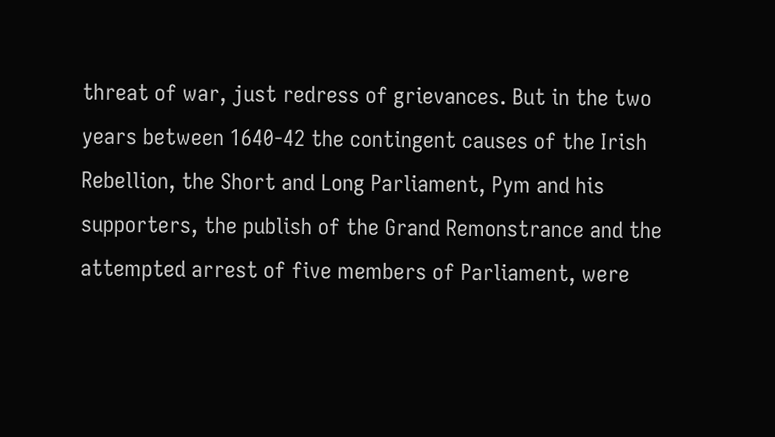threat of war, just redress of grievances. But in the two years between 1640-42 the contingent causes of the Irish Rebellion, the Short and Long Parliament, Pym and his supporters, the publish of the Grand Remonstrance and the attempted arrest of five members of Parliament, were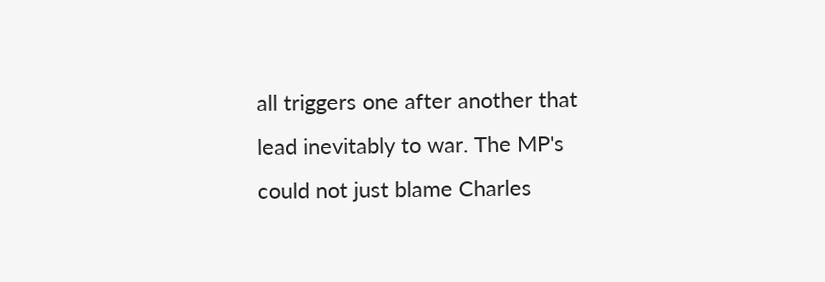all triggers one after another that lead inevitably to war. The MP's could not just blame Charles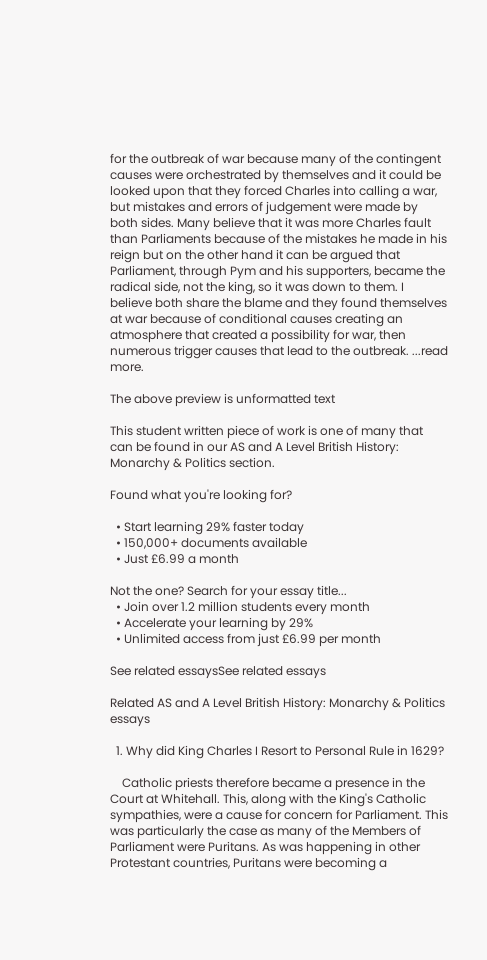for the outbreak of war because many of the contingent causes were orchestrated by themselves and it could be looked upon that they forced Charles into calling a war, but mistakes and errors of judgement were made by both sides. Many believe that it was more Charles fault than Parliaments because of the mistakes he made in his reign but on the other hand it can be argued that Parliament, through Pym and his supporters, became the radical side, not the king, so it was down to them. I believe both share the blame and they found themselves at war because of conditional causes creating an atmosphere that created a possibility for war, then numerous trigger causes that lead to the outbreak. ...read more.

The above preview is unformatted text

This student written piece of work is one of many that can be found in our AS and A Level British History: Monarchy & Politics section.

Found what you're looking for?

  • Start learning 29% faster today
  • 150,000+ documents available
  • Just £6.99 a month

Not the one? Search for your essay title...
  • Join over 1.2 million students every month
  • Accelerate your learning by 29%
  • Unlimited access from just £6.99 per month

See related essaysSee related essays

Related AS and A Level British History: Monarchy & Politics essays

  1. Why did King Charles I Resort to Personal Rule in 1629?

    Catholic priests therefore became a presence in the Court at Whitehall. This, along with the King's Catholic sympathies, were a cause for concern for Parliament. This was particularly the case as many of the Members of Parliament were Puritans. As was happening in other Protestant countries, Puritans were becoming a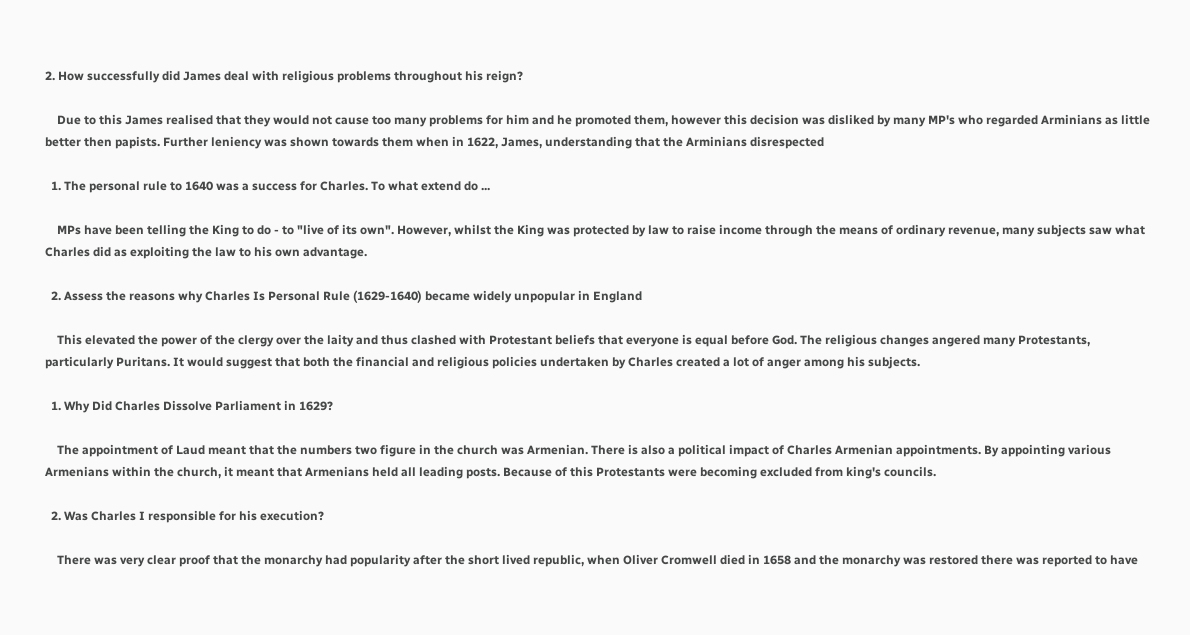2. How successfully did James deal with religious problems throughout his reign?

    Due to this James realised that they would not cause too many problems for him and he promoted them, however this decision was disliked by many MP's who regarded Arminians as little better then papists. Further leniency was shown towards them when in 1622, James, understanding that the Arminians disrespected

  1. The personal rule to 1640 was a success for Charles. To what extend do ...

    MPs have been telling the King to do - to "live of its own". However, whilst the King was protected by law to raise income through the means of ordinary revenue, many subjects saw what Charles did as exploiting the law to his own advantage.

  2. Assess the reasons why Charles Is Personal Rule (1629-1640) became widely unpopular in England

    This elevated the power of the clergy over the laity and thus clashed with Protestant beliefs that everyone is equal before God. The religious changes angered many Protestants, particularly Puritans. It would suggest that both the financial and religious policies undertaken by Charles created a lot of anger among his subjects.

  1. Why Did Charles Dissolve Parliament in 1629?

    The appointment of Laud meant that the numbers two figure in the church was Armenian. There is also a political impact of Charles Armenian appointments. By appointing various Armenians within the church, it meant that Armenians held all leading posts. Because of this Protestants were becoming excluded from king's councils.

  2. Was Charles I responsible for his execution?

    There was very clear proof that the monarchy had popularity after the short lived republic, when Oliver Cromwell died in 1658 and the monarchy was restored there was reported to have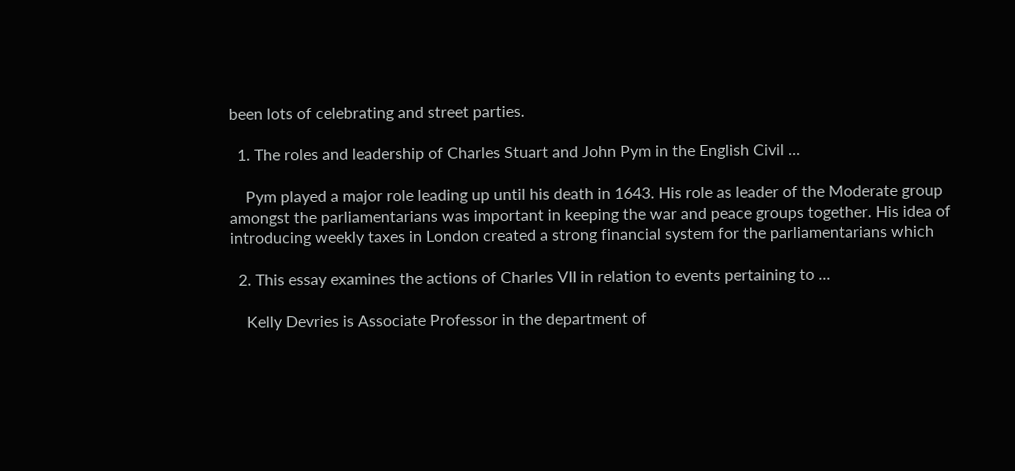been lots of celebrating and street parties.

  1. The roles and leadership of Charles Stuart and John Pym in the English Civil ...

    Pym played a major role leading up until his death in 1643. His role as leader of the Moderate group amongst the parliamentarians was important in keeping the war and peace groups together. His idea of introducing weekly taxes in London created a strong financial system for the parliamentarians which

  2. This essay examines the actions of Charles VII in relation to events pertaining to ...

    Kelly Devries is Associate Professor in the department of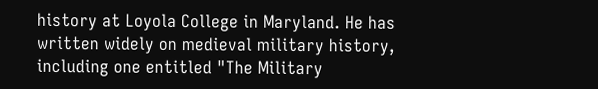history at Loyola College in Maryland. He has written widely on medieval military history, including one entitled "The Military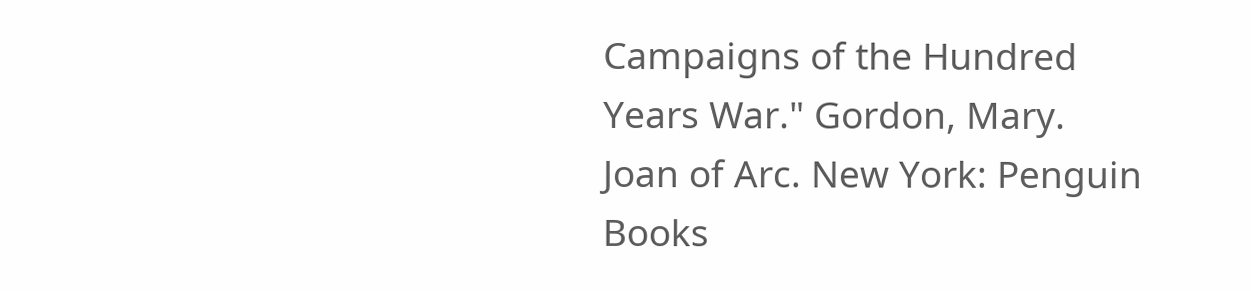Campaigns of the Hundred Years War." Gordon, Mary. Joan of Arc. New York: Penguin Books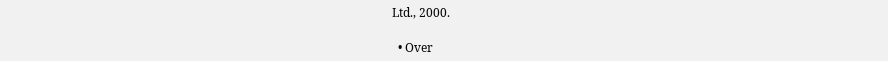Ltd., 2000.

  • Over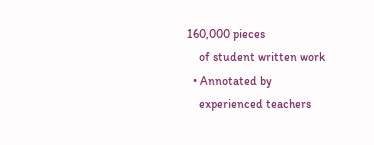160,000 pieces
    of student written work
  • Annotated by
    experienced teachers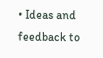• Ideas and feedback to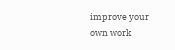improve your own work